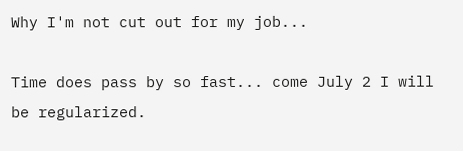Why I'm not cut out for my job...

Time does pass by so fast... come July 2 I will be regularized.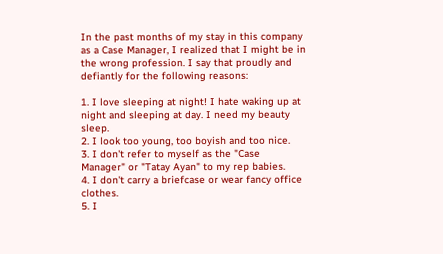In the past months of my stay in this company as a Case Manager, I realized that I might be in the wrong profession. I say that proudly and defiantly for the following reasons:

1. I love sleeping at night! I hate waking up at night and sleeping at day. I need my beauty sleep.
2. I look too young, too boyish and too nice.
3. I don't refer to myself as the "Case Manager" or "Tatay Ayan" to my rep babies.
4. I don't carry a briefcase or wear fancy office clothes.
5. I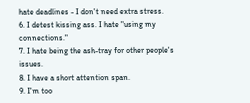hate deadlines - I don't need extra stress.
6. I detest kissing ass. I hate "using my connections."
7. I hate being the ash-tray for other people's issues.
8. I have a short attention span.
9. I'm too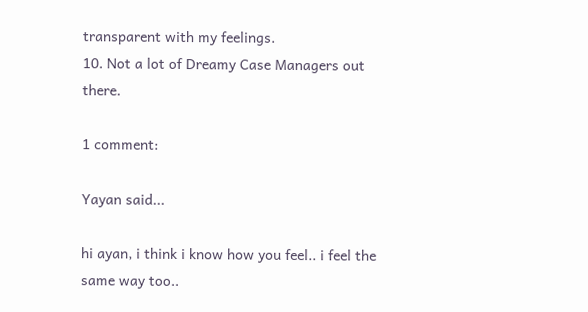transparent with my feelings.
10. Not a lot of Dreamy Case Managers out there.

1 comment:

Yayan said...

hi ayan, i think i know how you feel.. i feel the same way too..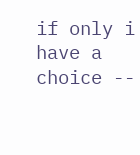if only i have a choice --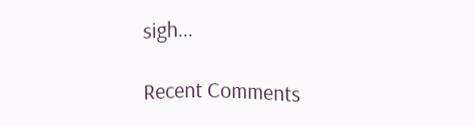sigh...

Recent Comments